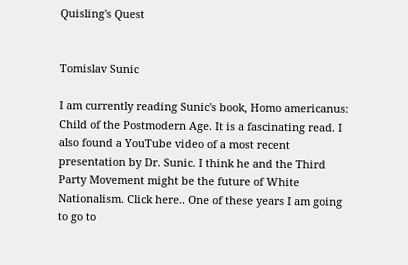Quisling's Quest


Tomislav Sunic

I am currently reading Sunic's book, Homo americanus: Child of the Postmodern Age. It is a fascinating read. I also found a YouTube video of a most recent presentation by Dr. Sunic. I think he and the Third Party Movement might be the future of White Nationalism. Click here.. One of these years I am going to go to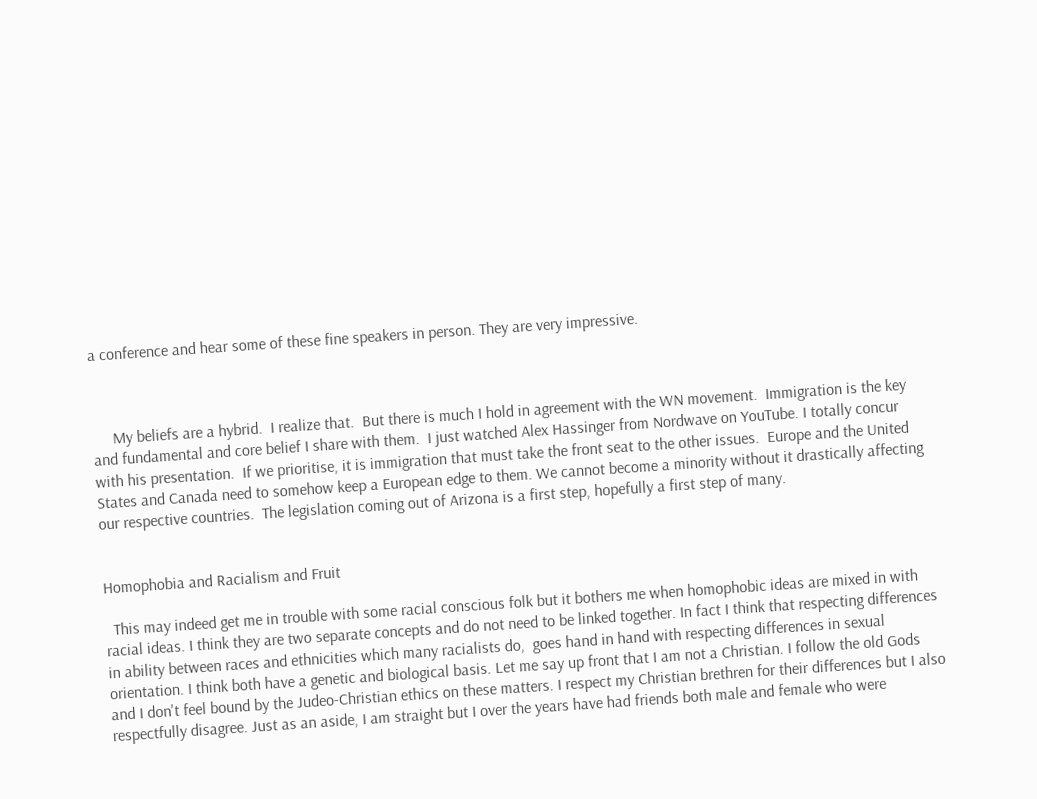a conference and hear some of these fine speakers in person. They are very impressive.



     My beliefs are a hybrid.  I realize that.  But there is much I hold in agreement with the WN movement.  Immigration is the key and fundamental and core belief I share with them.  I just watched Alex Hassinger from Nordwave on YouTube. I totally concur with his presentation.  If we prioritise, it is immigration that must take the front seat to the other issues.  Europe and the United States and Canada need to somehow keep a European edge to them. We cannot become a minority without it drastically affecting our respective countries.  The legislation coming out of Arizona is a first step, hopefully a first step of many.


Homophobia and Racialism and Fruit

  This may indeed get me in trouble with some racial conscious folk but it bothers me when homophobic ideas are mixed in with racial ideas. I think they are two separate concepts and do not need to be linked together. In fact I think that respecting differences in ability between races and ethnicities which many racialists do,  goes hand in hand with respecting differences in sexual orientation. I think both have a genetic and biological basis. Let me say up front that I am not a Christian. I follow the old Gods and I don't feel bound by the Judeo-Christian ethics on these matters. I respect my Christian brethren for their differences but I also respectfully disagree. Just as an aside, I am straight but I over the years have had friends both male and female who were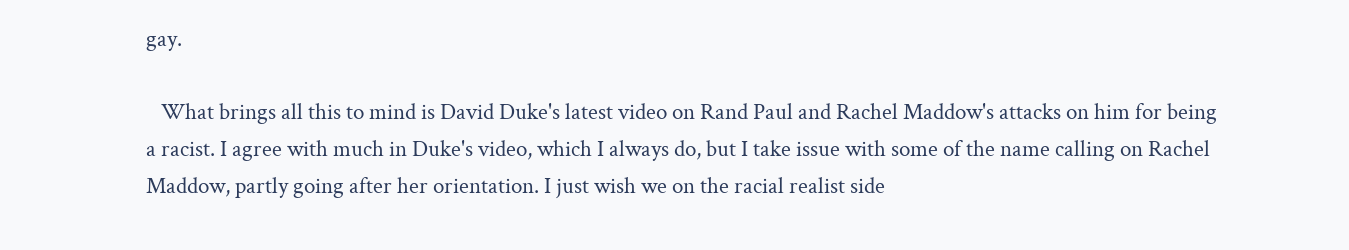gay.

   What brings all this to mind is David Duke's latest video on Rand Paul and Rachel Maddow's attacks on him for being a racist. I agree with much in Duke's video, which I always do, but I take issue with some of the name calling on Rachel Maddow, partly going after her orientation. I just wish we on the racial realist side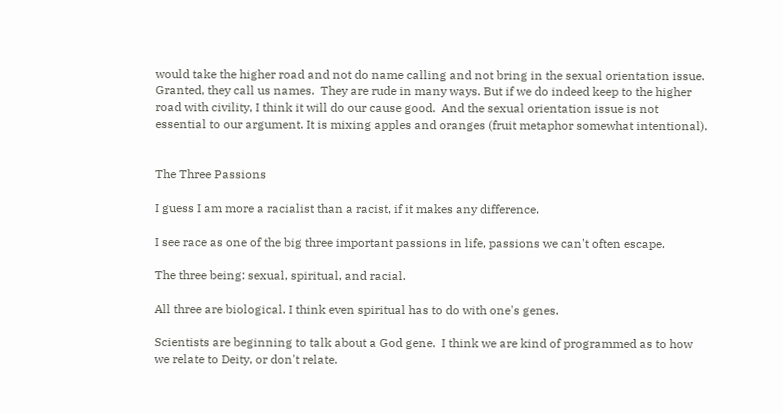would take the higher road and not do name calling and not bring in the sexual orientation issue. Granted, they call us names.  They are rude in many ways. But if we do indeed keep to the higher road with civility, I think it will do our cause good.  And the sexual orientation issue is not essential to our argument. It is mixing apples and oranges (fruit metaphor somewhat intentional).


The Three Passions

I guess I am more a racialist than a racist, if it makes any difference.

I see race as one of the big three important passions in life, passions we can't often escape.

The three being: sexual, spiritual, and racial.

All three are biological. I think even spiritual has to do with one's genes.

Scientists are beginning to talk about a God gene.  I think we are kind of programmed as to how we relate to Deity, or don't relate.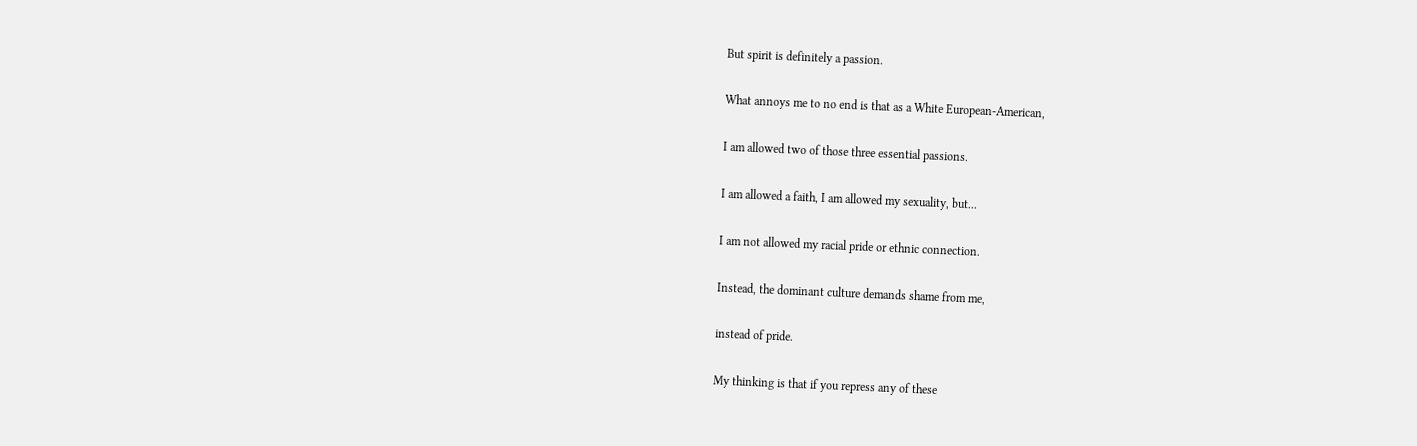But spirit is definitely a passion.

What annoys me to no end is that as a White European-American,

I am allowed two of those three essential passions.

I am allowed a faith, I am allowed my sexuality, but...

I am not allowed my racial pride or ethnic connection.

Instead, the dominant culture demands shame from me,

instead of pride.

My thinking is that if you repress any of these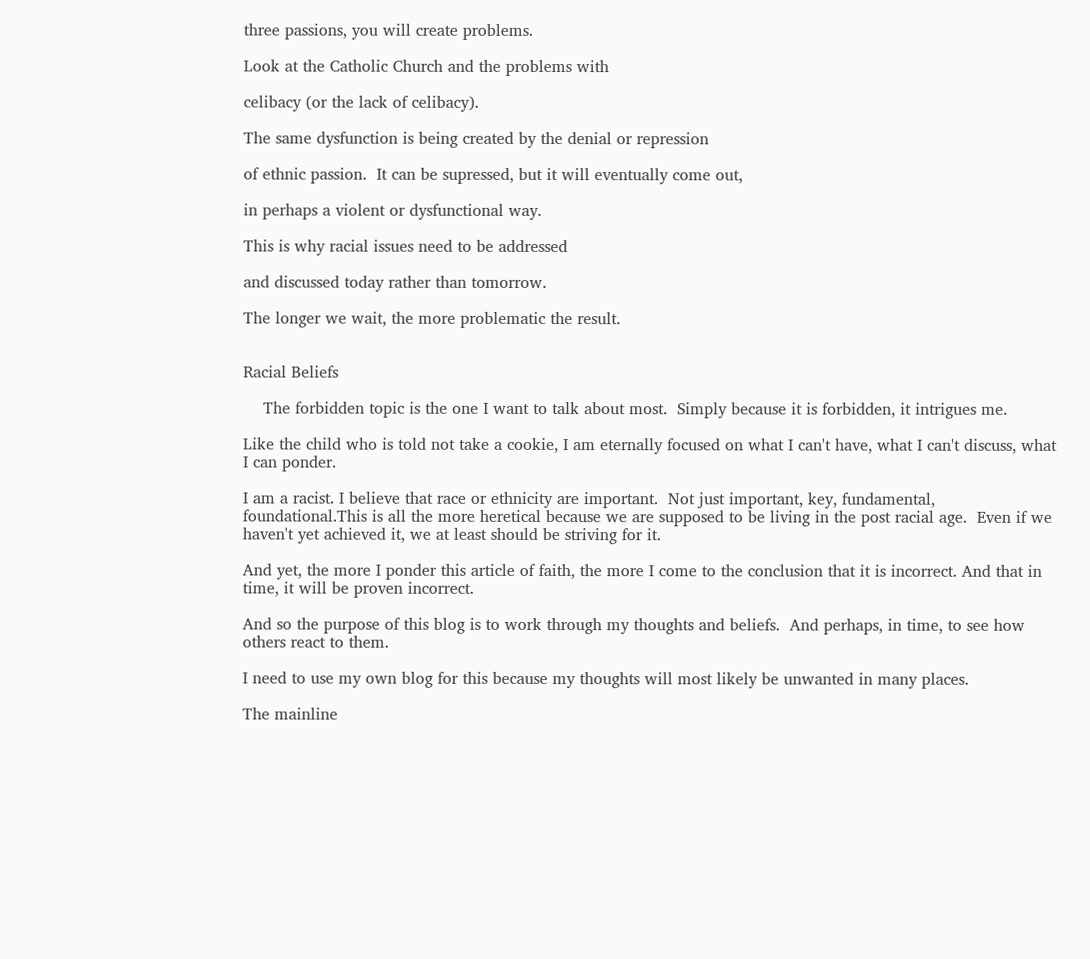three passions, you will create problems.

Look at the Catholic Church and the problems with

celibacy (or the lack of celibacy).

The same dysfunction is being created by the denial or repression

of ethnic passion.  It can be supressed, but it will eventually come out,

in perhaps a violent or dysfunctional way.

This is why racial issues need to be addressed

and discussed today rather than tomorrow.

The longer we wait, the more problematic the result.


Racial Beliefs

    The forbidden topic is the one I want to talk about most.  Simply because it is forbidden, it intrigues me.

Like the child who is told not take a cookie, I am eternally focused on what I can't have, what I can't discuss, what I can ponder.

I am a racist. I believe that race or ethnicity are important.  Not just important, key, fundamental, foundational.This is all the more heretical because we are supposed to be living in the post racial age.  Even if we haven't yet achieved it, we at least should be striving for it.

And yet, the more I ponder this article of faith, the more I come to the conclusion that it is incorrect. And that in time, it will be proven incorrect.

And so the purpose of this blog is to work through my thoughts and beliefs.  And perhaps, in time, to see how others react to them.

I need to use my own blog for this because my thoughts will most likely be unwanted in many places.

The mainline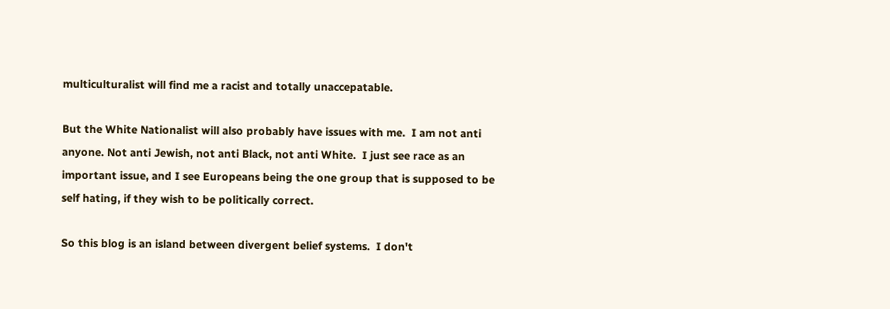multiculturalist will find me a racist and totally unaccepatable.

But the White Nationalist will also probably have issues with me.  I am not anti anyone. Not anti Jewish, not anti Black, not anti White.  I just see race as an important issue, and I see Europeans being the one group that is supposed to be self hating, if they wish to be politically correct.

So this blog is an island between divergent belief systems.  I don't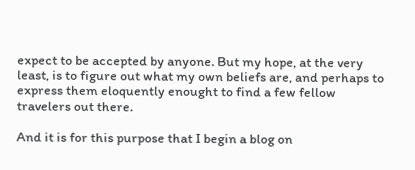expect to be accepted by anyone. But my hope, at the very least, is to figure out what my own beliefs are, and perhaps to express them eloquently enought to find a few fellow travelers out there.

And it is for this purpose that I begin a blog on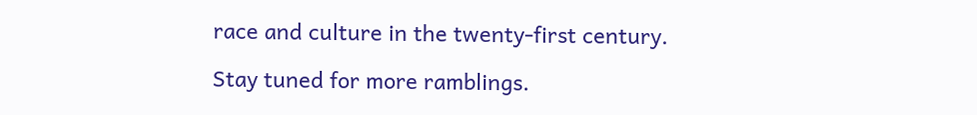race and culture in the twenty-first century.

Stay tuned for more ramblings.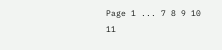Page 1 ... 7 8 9 10 11